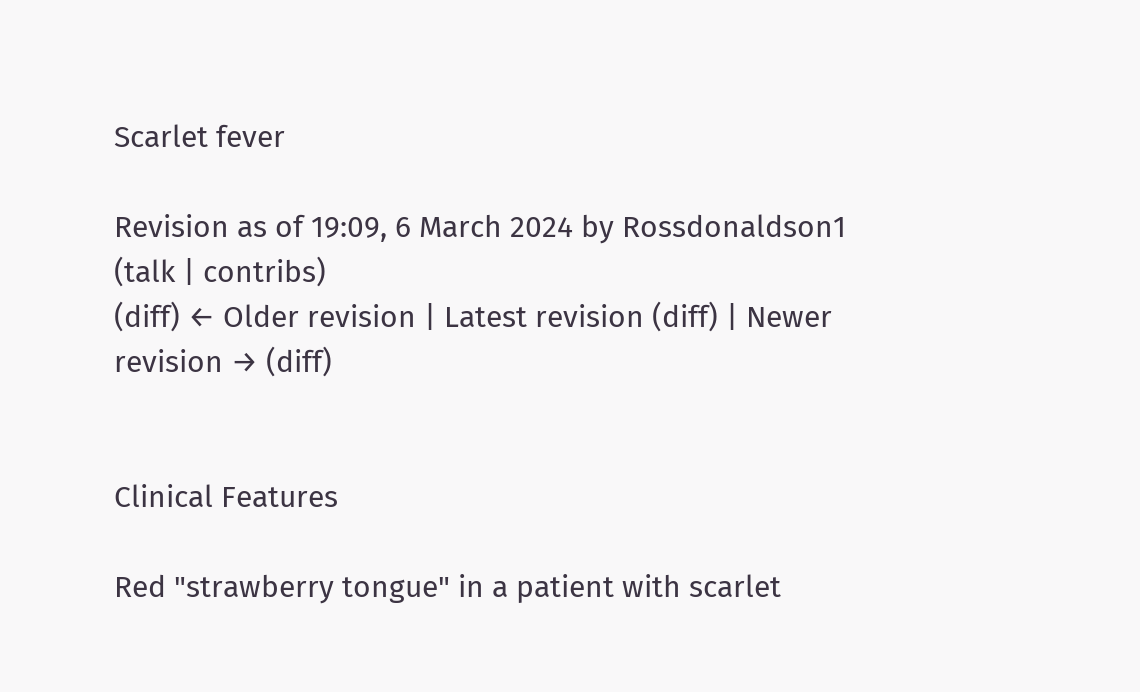Scarlet fever

Revision as of 19:09, 6 March 2024 by Rossdonaldson1 (talk | contribs)
(diff) ← Older revision | Latest revision (diff) | Newer revision → (diff)


Clinical Features

Red "strawberry tongue" in a patient with scarlet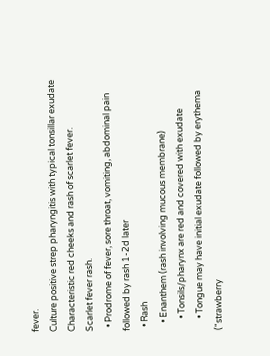fever.
Culture positive strep pharyngitis with typical tonsillar exudate
Characteristic red cheeks and rash of scarlet fever.
Scarlet fever rash.
  • Prodrome of fever, sore throat, vomiting, abdominal pain followed by rash 1-2d later
  • Rash
    • Enanthem (rash involving mucous membrane)
      • Tonsils/pharynx are red and covered with exudate
      • Tongue may have initial exudate followed by erythema ("strawberry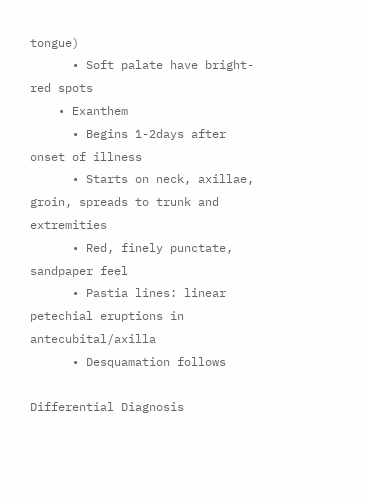tongue)
      • Soft palate have bright-red spots
    • Exanthem
      • Begins 1-2days after onset of illness
      • Starts on neck, axillae, groin, spreads to trunk and extremities
      • Red, finely punctate, sandpaper feel
      • Pastia lines: linear petechial eruptions in antecubital/axilla
      • Desquamation follows

Differential Diagnosis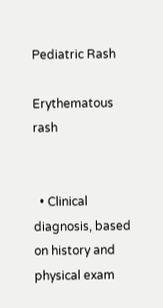Pediatric Rash

Erythematous rash


  • Clinical diagnosis, based on history and physical exam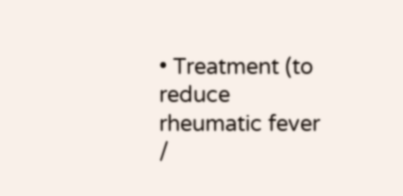• Treatment (to reduce rheumatic fever /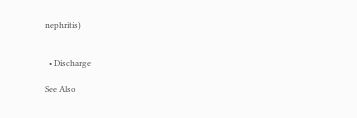nephritis)


  • Discharge

See Also